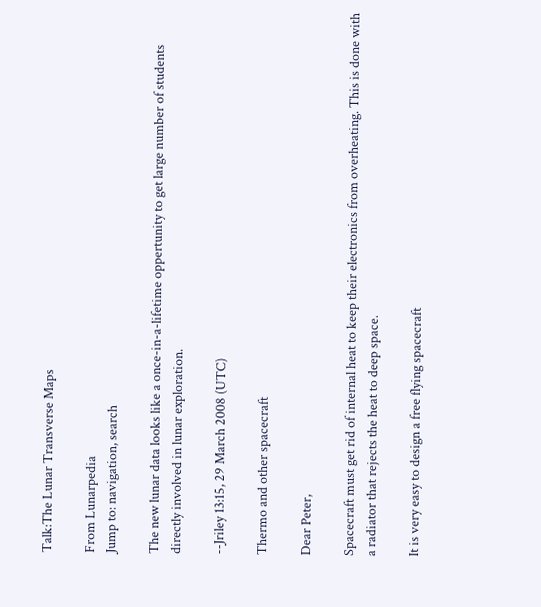Talk:The Lunar Transverse Maps

From Lunarpedia
Jump to: navigation, search

The new lunar data looks like a once-in-a-lifetime oppertunity to get large number of students directly involved in lunar exploration.

--Jriley 13:15, 29 March 2008 (UTC)

Thermo and other spacecraft

Dear Peter,

Spacecraft must get rid of internal heat to keep their electronics from overheating. This is done with a radiator that rejects the heat to deep space.

It is very easy to design a free flying spacecraft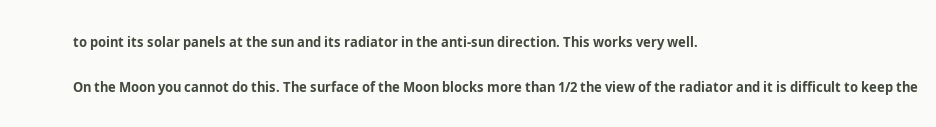to point its solar panels at the sun and its radiator in the anti-sun direction. This works very well.

On the Moon you cannot do this. The surface of the Moon blocks more than 1/2 the view of the radiator and it is difficult to keep the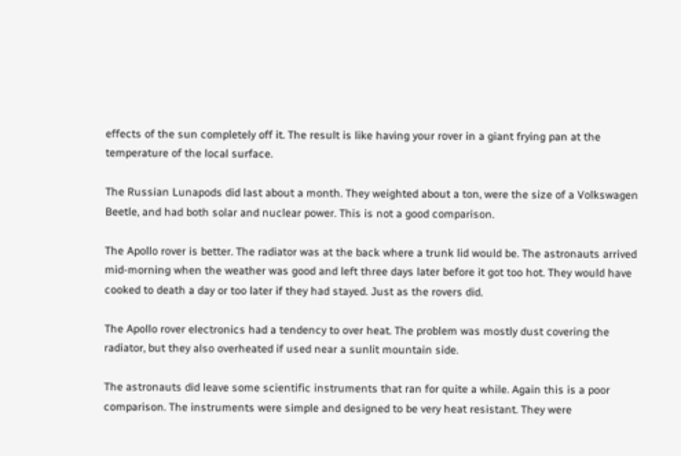effects of the sun completely off it. The result is like having your rover in a giant frying pan at the temperature of the local surface.

The Russian Lunapods did last about a month. They weighted about a ton, were the size of a Volkswagen Beetle, and had both solar and nuclear power. This is not a good comparison.

The Apollo rover is better. The radiator was at the back where a trunk lid would be. The astronauts arrived mid-morning when the weather was good and left three days later before it got too hot. They would have cooked to death a day or too later if they had stayed. Just as the rovers did.

The Apollo rover electronics had a tendency to over heat. The problem was mostly dust covering the radiator, but they also overheated if used near a sunlit mountain side.

The astronauts did leave some scientific instruments that ran for quite a while. Again this is a poor comparison. The instruments were simple and designed to be very heat resistant. They were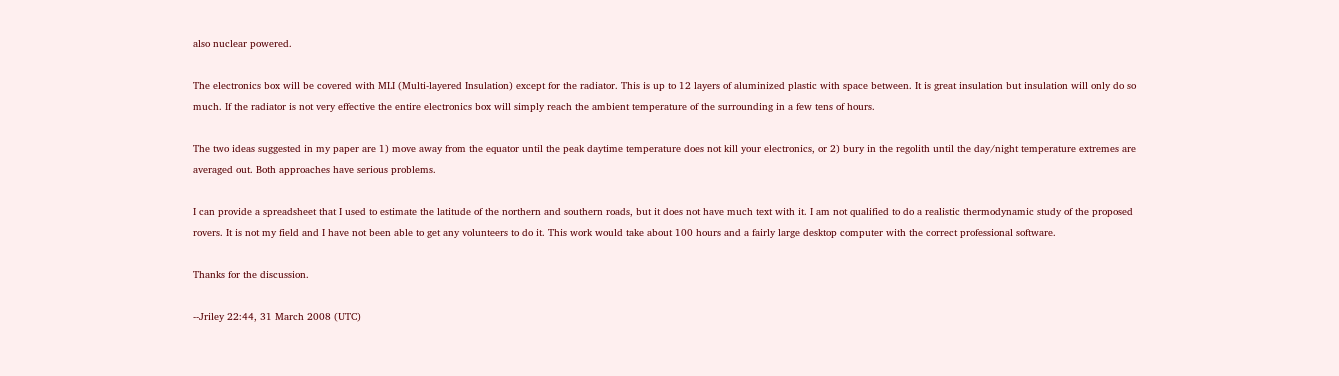also nuclear powered.

The electronics box will be covered with MLI (Multi-layered Insulation) except for the radiator. This is up to 12 layers of aluminized plastic with space between. It is great insulation but insulation will only do so much. If the radiator is not very effective the entire electronics box will simply reach the ambient temperature of the surrounding in a few tens of hours.

The two ideas suggested in my paper are 1) move away from the equator until the peak daytime temperature does not kill your electronics, or 2) bury in the regolith until the day/night temperature extremes are averaged out. Both approaches have serious problems.

I can provide a spreadsheet that I used to estimate the latitude of the northern and southern roads, but it does not have much text with it. I am not qualified to do a realistic thermodynamic study of the proposed rovers. It is not my field and I have not been able to get any volunteers to do it. This work would take about 100 hours and a fairly large desktop computer with the correct professional software.

Thanks for the discussion.

--Jriley 22:44, 31 March 2008 (UTC)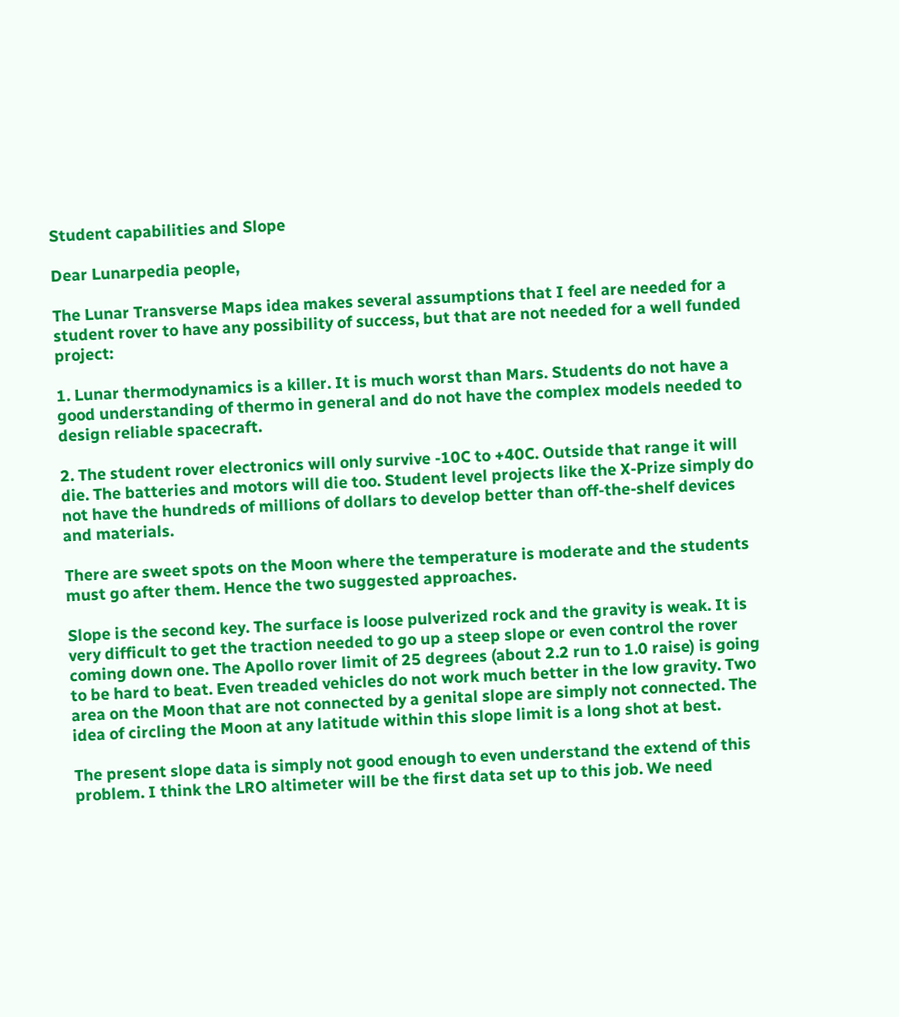Student capabilities and Slope

Dear Lunarpedia people,

The Lunar Transverse Maps idea makes several assumptions that I feel are needed for a student rover to have any possibility of success, but that are not needed for a well funded project:

1. Lunar thermodynamics is a killer. It is much worst than Mars. Students do not have a good understanding of thermo in general and do not have the complex models needed to design reliable spacecraft.

2. The student rover electronics will only survive -10C to +40C. Outside that range it will die. The batteries and motors will die too. Student level projects like the X-Prize simply do not have the hundreds of millions of dollars to develop better than off-the-shelf devices and materials.

There are sweet spots on the Moon where the temperature is moderate and the students must go after them. Hence the two suggested approaches.

Slope is the second key. The surface is loose pulverized rock and the gravity is weak. It is very difficult to get the traction needed to go up a steep slope or even control the rover coming down one. The Apollo rover limit of 25 degrees (about 2.2 run to 1.0 raise) is going to be hard to beat. Even treaded vehicles do not work much better in the low gravity. Two area on the Moon that are not connected by a genital slope are simply not connected. The idea of circling the Moon at any latitude within this slope limit is a long shot at best.

The present slope data is simply not good enough to even understand the extend of this problem. I think the LRO altimeter will be the first data set up to this job. We need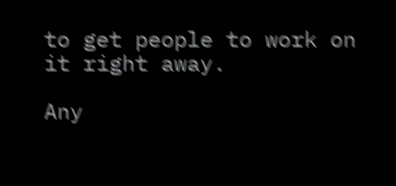to get people to work on it right away.

Any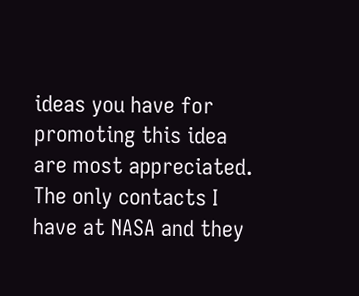ideas you have for promoting this idea are most appreciated. The only contacts I have at NASA and they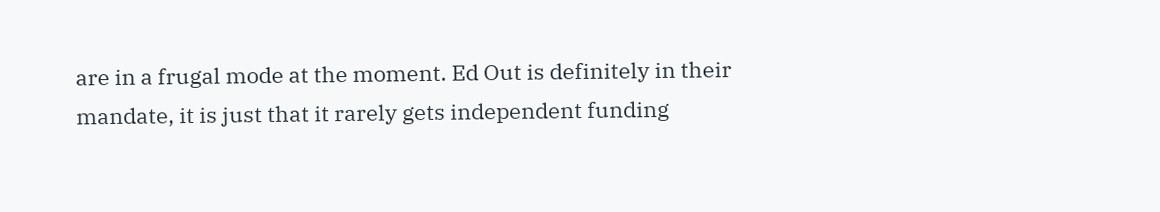are in a frugal mode at the moment. Ed Out is definitely in their mandate, it is just that it rarely gets independent funding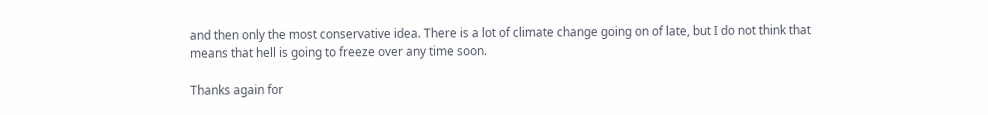and then only the most conservative idea. There is a lot of climate change going on of late, but I do not think that means that hell is going to freeze over any time soon.

Thanks again for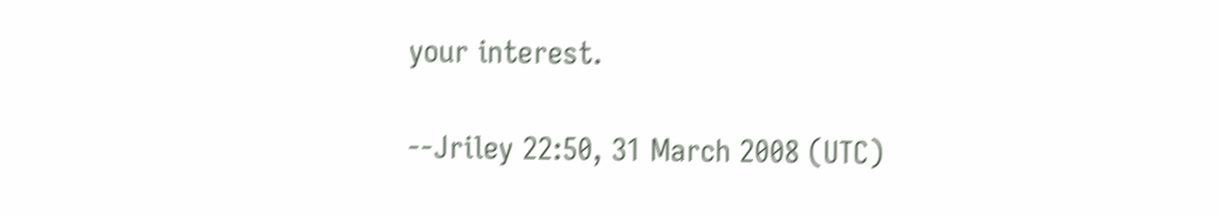your interest.

--Jriley 22:50, 31 March 2008 (UTC)